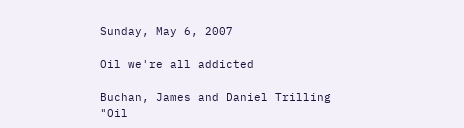Sunday, May 6, 2007

Oil we're all addicted

Buchan, James and Daniel Trilling "Oil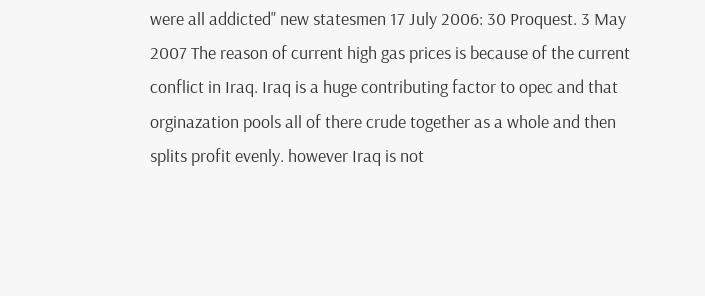were all addicted" new statesmen 17 July 2006: 30 Proquest. 3 May 2007 The reason of current high gas prices is because of the current conflict in Iraq. Iraq is a huge contributing factor to opec and that orginazation pools all of there crude together as a whole and then splits profit evenly. however Iraq is not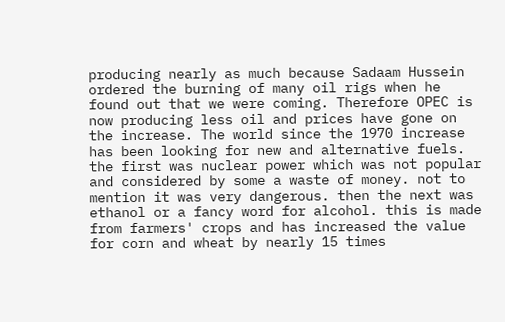producing nearly as much because Sadaam Hussein ordered the burning of many oil rigs when he found out that we were coming. Therefore OPEC is now producing less oil and prices have gone on the increase. The world since the 1970 increase has been looking for new and alternative fuels. the first was nuclear power which was not popular and considered by some a waste of money. not to mention it was very dangerous. then the next was ethanol or a fancy word for alcohol. this is made from farmers' crops and has increased the value for corn and wheat by nearly 15 times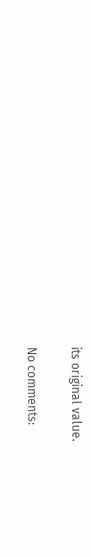its original value.

No comments: